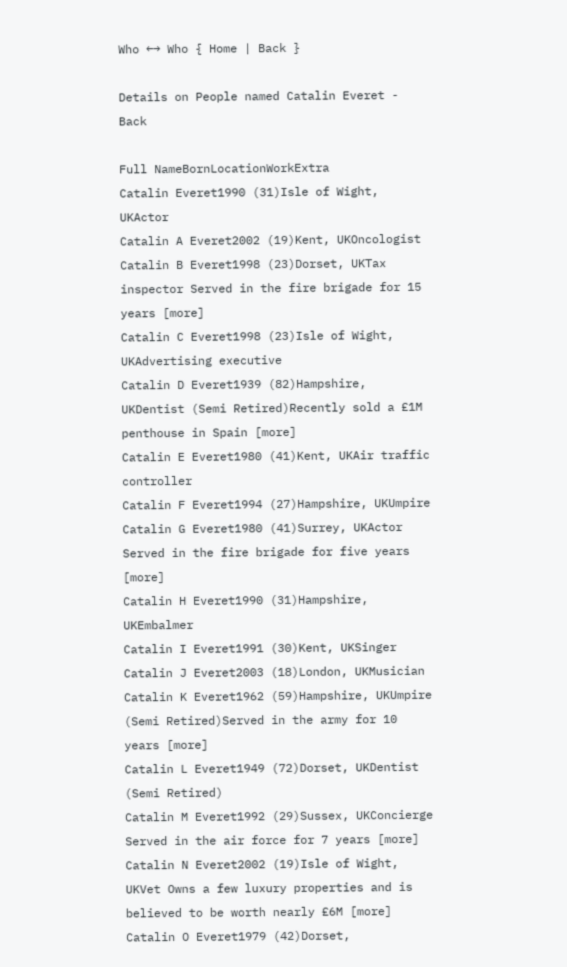Who ←→ Who { Home | Back }

Details on People named Catalin Everet - Back

Full NameBornLocationWorkExtra
Catalin Everet1990 (31)Isle of Wight, UKActor
Catalin A Everet2002 (19)Kent, UKOncologist
Catalin B Everet1998 (23)Dorset, UKTax inspector Served in the fire brigade for 15 years [more]
Catalin C Everet1998 (23)Isle of Wight, UKAdvertising executive
Catalin D Everet1939 (82)Hampshire, UKDentist (Semi Retired)Recently sold a £1M penthouse in Spain [more]
Catalin E Everet1980 (41)Kent, UKAir traffic controller
Catalin F Everet1994 (27)Hampshire, UKUmpire
Catalin G Everet1980 (41)Surrey, UKActor Served in the fire brigade for five years [more]
Catalin H Everet1990 (31)Hampshire, UKEmbalmer
Catalin I Everet1991 (30)Kent, UKSinger
Catalin J Everet2003 (18)London, UKMusician
Catalin K Everet1962 (59)Hampshire, UKUmpire (Semi Retired)Served in the army for 10 years [more]
Catalin L Everet1949 (72)Dorset, UKDentist (Semi Retired)
Catalin M Everet1992 (29)Sussex, UKConcierge Served in the air force for 7 years [more]
Catalin N Everet2002 (19)Isle of Wight, UKVet Owns a few luxury properties and is believed to be worth nearly £6M [more]
Catalin O Everet1979 (42)Dorset,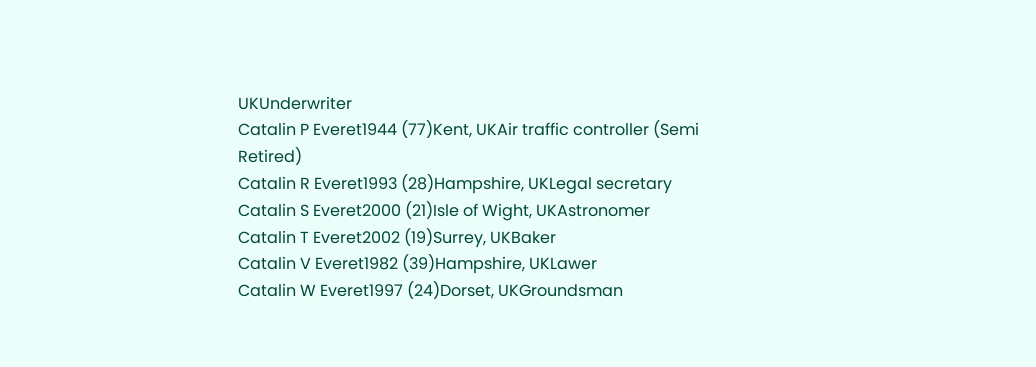UKUnderwriter
Catalin P Everet1944 (77)Kent, UKAir traffic controller (Semi Retired)
Catalin R Everet1993 (28)Hampshire, UKLegal secretary
Catalin S Everet2000 (21)Isle of Wight, UKAstronomer
Catalin T Everet2002 (19)Surrey, UKBaker
Catalin V Everet1982 (39)Hampshire, UKLawer
Catalin W Everet1997 (24)Dorset, UKGroundsman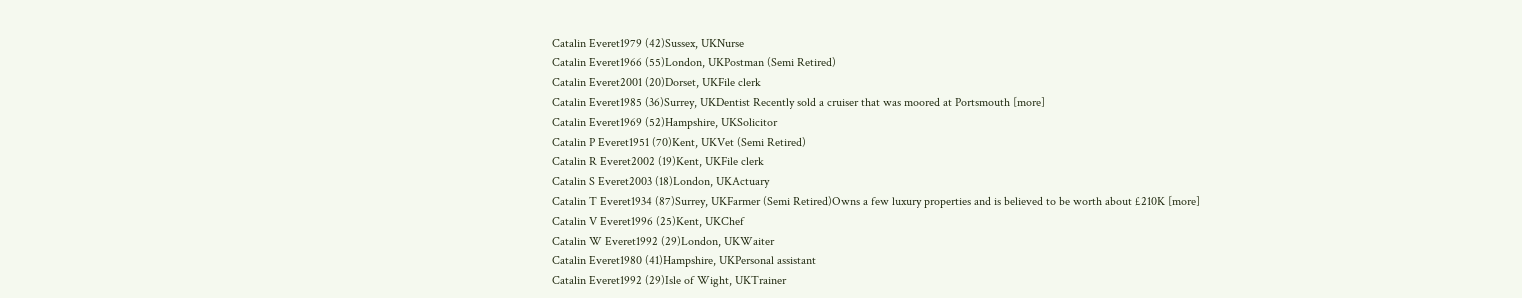Catalin Everet1979 (42)Sussex, UKNurse
Catalin Everet1966 (55)London, UKPostman (Semi Retired)
Catalin Everet2001 (20)Dorset, UKFile clerk
Catalin Everet1985 (36)Surrey, UKDentist Recently sold a cruiser that was moored at Portsmouth [more]
Catalin Everet1969 (52)Hampshire, UKSolicitor
Catalin P Everet1951 (70)Kent, UKVet (Semi Retired)
Catalin R Everet2002 (19)Kent, UKFile clerk
Catalin S Everet2003 (18)London, UKActuary
Catalin T Everet1934 (87)Surrey, UKFarmer (Semi Retired)Owns a few luxury properties and is believed to be worth about £210K [more]
Catalin V Everet1996 (25)Kent, UKChef
Catalin W Everet1992 (29)London, UKWaiter
Catalin Everet1980 (41)Hampshire, UKPersonal assistant
Catalin Everet1992 (29)Isle of Wight, UKTrainer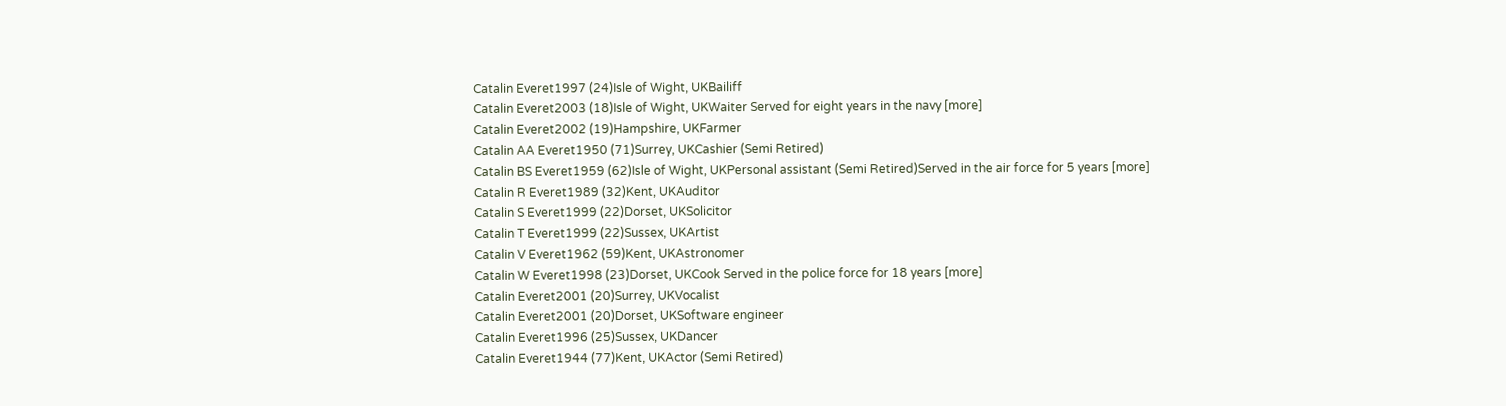Catalin Everet1997 (24)Isle of Wight, UKBailiff
Catalin Everet2003 (18)Isle of Wight, UKWaiter Served for eight years in the navy [more]
Catalin Everet2002 (19)Hampshire, UKFarmer
Catalin AA Everet1950 (71)Surrey, UKCashier (Semi Retired)
Catalin BS Everet1959 (62)Isle of Wight, UKPersonal assistant (Semi Retired)Served in the air force for 5 years [more]
Catalin R Everet1989 (32)Kent, UKAuditor
Catalin S Everet1999 (22)Dorset, UKSolicitor
Catalin T Everet1999 (22)Sussex, UKArtist
Catalin V Everet1962 (59)Kent, UKAstronomer
Catalin W Everet1998 (23)Dorset, UKCook Served in the police force for 18 years [more]
Catalin Everet2001 (20)Surrey, UKVocalist
Catalin Everet2001 (20)Dorset, UKSoftware engineer
Catalin Everet1996 (25)Sussex, UKDancer
Catalin Everet1944 (77)Kent, UKActor (Semi Retired)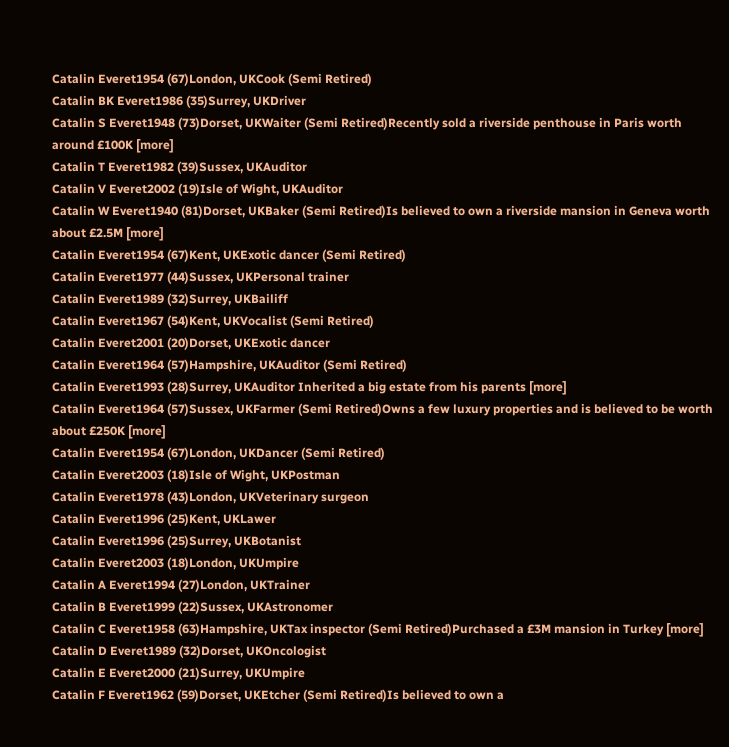Catalin Everet1954 (67)London, UKCook (Semi Retired)
Catalin BK Everet1986 (35)Surrey, UKDriver
Catalin S Everet1948 (73)Dorset, UKWaiter (Semi Retired)Recently sold a riverside penthouse in Paris worth around £100K [more]
Catalin T Everet1982 (39)Sussex, UKAuditor
Catalin V Everet2002 (19)Isle of Wight, UKAuditor
Catalin W Everet1940 (81)Dorset, UKBaker (Semi Retired)Is believed to own a riverside mansion in Geneva worth about £2.5M [more]
Catalin Everet1954 (67)Kent, UKExotic dancer (Semi Retired)
Catalin Everet1977 (44)Sussex, UKPersonal trainer
Catalin Everet1989 (32)Surrey, UKBailiff
Catalin Everet1967 (54)Kent, UKVocalist (Semi Retired)
Catalin Everet2001 (20)Dorset, UKExotic dancer
Catalin Everet1964 (57)Hampshire, UKAuditor (Semi Retired)
Catalin Everet1993 (28)Surrey, UKAuditor Inherited a big estate from his parents [more]
Catalin Everet1964 (57)Sussex, UKFarmer (Semi Retired)Owns a few luxury properties and is believed to be worth about £250K [more]
Catalin Everet1954 (67)London, UKDancer (Semi Retired)
Catalin Everet2003 (18)Isle of Wight, UKPostman
Catalin Everet1978 (43)London, UKVeterinary surgeon
Catalin Everet1996 (25)Kent, UKLawer
Catalin Everet1996 (25)Surrey, UKBotanist
Catalin Everet2003 (18)London, UKUmpire
Catalin A Everet1994 (27)London, UKTrainer
Catalin B Everet1999 (22)Sussex, UKAstronomer
Catalin C Everet1958 (63)Hampshire, UKTax inspector (Semi Retired)Purchased a £3M mansion in Turkey [more]
Catalin D Everet1989 (32)Dorset, UKOncologist
Catalin E Everet2000 (21)Surrey, UKUmpire
Catalin F Everet1962 (59)Dorset, UKEtcher (Semi Retired)Is believed to own a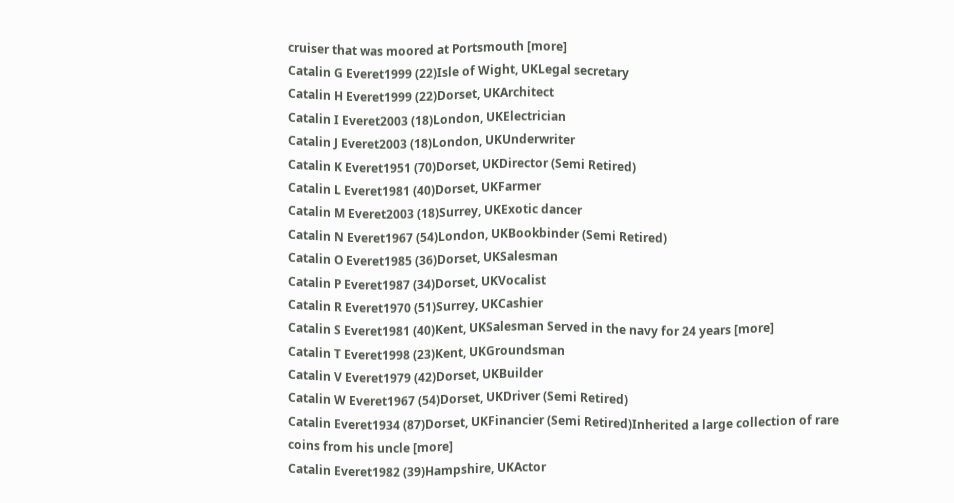cruiser that was moored at Portsmouth [more]
Catalin G Everet1999 (22)Isle of Wight, UKLegal secretary
Catalin H Everet1999 (22)Dorset, UKArchitect
Catalin I Everet2003 (18)London, UKElectrician
Catalin J Everet2003 (18)London, UKUnderwriter
Catalin K Everet1951 (70)Dorset, UKDirector (Semi Retired)
Catalin L Everet1981 (40)Dorset, UKFarmer
Catalin M Everet2003 (18)Surrey, UKExotic dancer
Catalin N Everet1967 (54)London, UKBookbinder (Semi Retired)
Catalin O Everet1985 (36)Dorset, UKSalesman
Catalin P Everet1987 (34)Dorset, UKVocalist
Catalin R Everet1970 (51)Surrey, UKCashier
Catalin S Everet1981 (40)Kent, UKSalesman Served in the navy for 24 years [more]
Catalin T Everet1998 (23)Kent, UKGroundsman
Catalin V Everet1979 (42)Dorset, UKBuilder
Catalin W Everet1967 (54)Dorset, UKDriver (Semi Retired)
Catalin Everet1934 (87)Dorset, UKFinancier (Semi Retired)Inherited a large collection of rare coins from his uncle [more]
Catalin Everet1982 (39)Hampshire, UKActor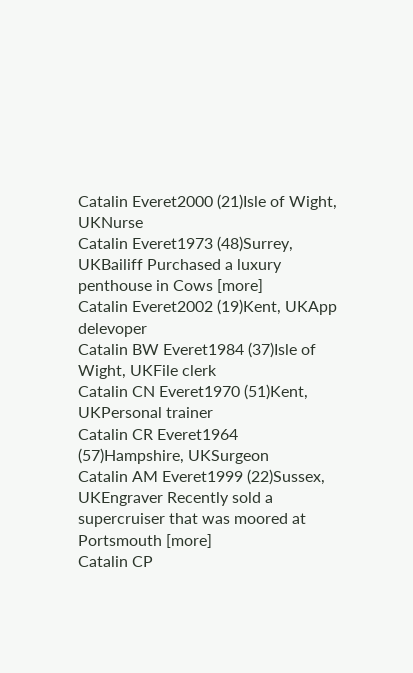Catalin Everet2000 (21)Isle of Wight, UKNurse
Catalin Everet1973 (48)Surrey, UKBailiff Purchased a luxury penthouse in Cows [more]
Catalin Everet2002 (19)Kent, UKApp delevoper
Catalin BW Everet1984 (37)Isle of Wight, UKFile clerk
Catalin CN Everet1970 (51)Kent, UKPersonal trainer
Catalin CR Everet1964 (57)Hampshire, UKSurgeon
Catalin AM Everet1999 (22)Sussex, UKEngraver Recently sold a supercruiser that was moored at Portsmouth [more]
Catalin CP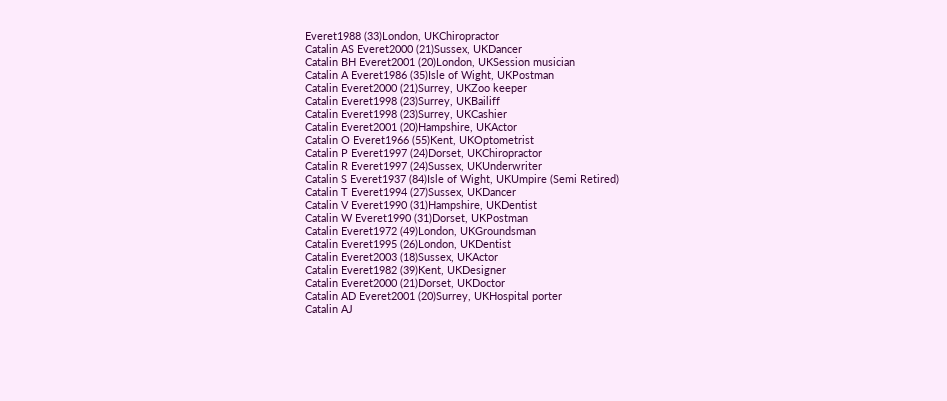Everet1988 (33)London, UKChiropractor
Catalin AS Everet2000 (21)Sussex, UKDancer
Catalin BH Everet2001 (20)London, UKSession musician
Catalin A Everet1986 (35)Isle of Wight, UKPostman
Catalin Everet2000 (21)Surrey, UKZoo keeper
Catalin Everet1998 (23)Surrey, UKBailiff
Catalin Everet1998 (23)Surrey, UKCashier
Catalin Everet2001 (20)Hampshire, UKActor
Catalin O Everet1966 (55)Kent, UKOptometrist
Catalin P Everet1997 (24)Dorset, UKChiropractor
Catalin R Everet1997 (24)Sussex, UKUnderwriter
Catalin S Everet1937 (84)Isle of Wight, UKUmpire (Semi Retired)
Catalin T Everet1994 (27)Sussex, UKDancer
Catalin V Everet1990 (31)Hampshire, UKDentist
Catalin W Everet1990 (31)Dorset, UKPostman
Catalin Everet1972 (49)London, UKGroundsman
Catalin Everet1995 (26)London, UKDentist
Catalin Everet2003 (18)Sussex, UKActor
Catalin Everet1982 (39)Kent, UKDesigner
Catalin Everet2000 (21)Dorset, UKDoctor
Catalin AD Everet2001 (20)Surrey, UKHospital porter
Catalin AJ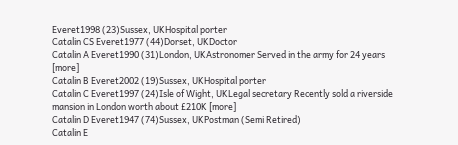Everet1998 (23)Sussex, UKHospital porter
Catalin CS Everet1977 (44)Dorset, UKDoctor
Catalin A Everet1990 (31)London, UKAstronomer Served in the army for 24 years [more]
Catalin B Everet2002 (19)Sussex, UKHospital porter
Catalin C Everet1997 (24)Isle of Wight, UKLegal secretary Recently sold a riverside mansion in London worth about £210K [more]
Catalin D Everet1947 (74)Sussex, UKPostman (Semi Retired)
Catalin E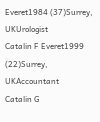Everet1984 (37)Surrey, UKUrologist
Catalin F Everet1999 (22)Surrey, UKAccountant
Catalin G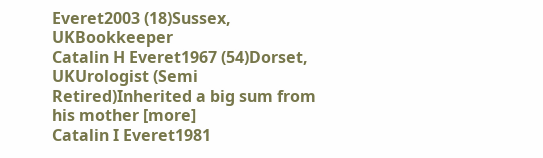Everet2003 (18)Sussex, UKBookkeeper
Catalin H Everet1967 (54)Dorset, UKUrologist (Semi Retired)Inherited a big sum from his mother [more]
Catalin I Everet1981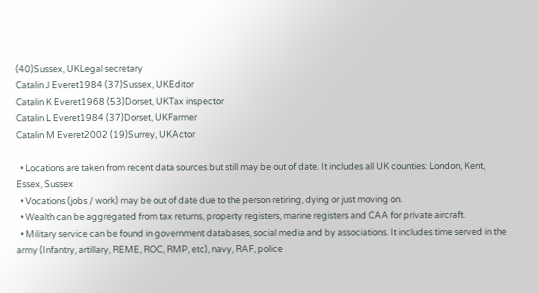(40)Sussex, UKLegal secretary
Catalin J Everet1984 (37)Sussex, UKEditor
Catalin K Everet1968 (53)Dorset, UKTax inspector
Catalin L Everet1984 (37)Dorset, UKFarmer
Catalin M Everet2002 (19)Surrey, UKActor

  • Locations are taken from recent data sources but still may be out of date. It includes all UK counties: London, Kent, Essex, Sussex
  • Vocations (jobs / work) may be out of date due to the person retiring, dying or just moving on.
  • Wealth can be aggregated from tax returns, property registers, marine registers and CAA for private aircraft.
  • Military service can be found in government databases, social media and by associations. It includes time served in the army (Infantry, artillary, REME, ROC, RMP, etc), navy, RAF, police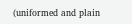(uniformed and plain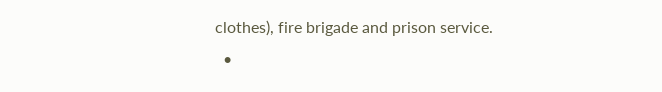clothes), fire brigade and prison service.
  •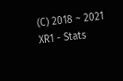(C) 2018 ~ 2021 XR1 - Stats